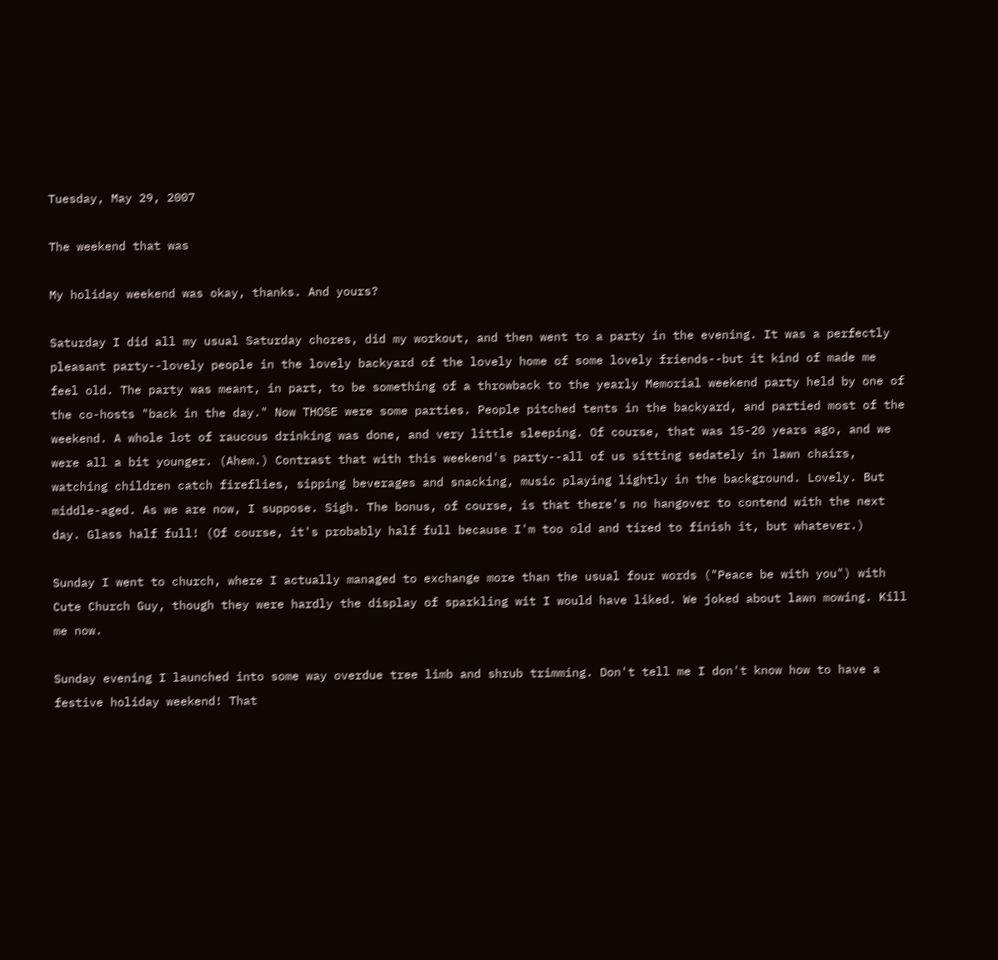Tuesday, May 29, 2007

The weekend that was

My holiday weekend was okay, thanks. And yours?

Saturday I did all my usual Saturday chores, did my workout, and then went to a party in the evening. It was a perfectly pleasant party--lovely people in the lovely backyard of the lovely home of some lovely friends--but it kind of made me feel old. The party was meant, in part, to be something of a throwback to the yearly Memorial weekend party held by one of the co-hosts "back in the day." Now THOSE were some parties. People pitched tents in the backyard, and partied most of the weekend. A whole lot of raucous drinking was done, and very little sleeping. Of course, that was 15-20 years ago, and we were all a bit younger. (Ahem.) Contrast that with this weekend's party--all of us sitting sedately in lawn chairs, watching children catch fireflies, sipping beverages and snacking, music playing lightly in the background. Lovely. But middle-aged. As we are now, I suppose. Sigh. The bonus, of course, is that there's no hangover to contend with the next day. Glass half full! (Of course, it's probably half full because I'm too old and tired to finish it, but whatever.)

Sunday I went to church, where I actually managed to exchange more than the usual four words ("Peace be with you") with Cute Church Guy, though they were hardly the display of sparkling wit I would have liked. We joked about lawn mowing. Kill me now.

Sunday evening I launched into some way overdue tree limb and shrub trimming. Don't tell me I don't know how to have a festive holiday weekend! That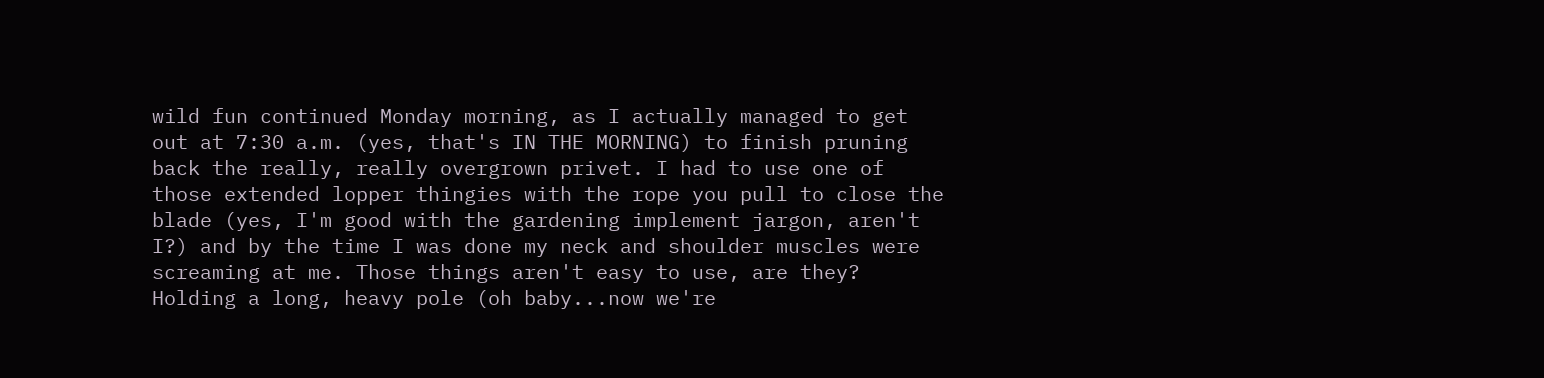wild fun continued Monday morning, as I actually managed to get out at 7:30 a.m. (yes, that's IN THE MORNING) to finish pruning back the really, really overgrown privet. I had to use one of those extended lopper thingies with the rope you pull to close the blade (yes, I'm good with the gardening implement jargon, aren't I?) and by the time I was done my neck and shoulder muscles were screaming at me. Those things aren't easy to use, are they? Holding a long, heavy pole (oh baby...now we're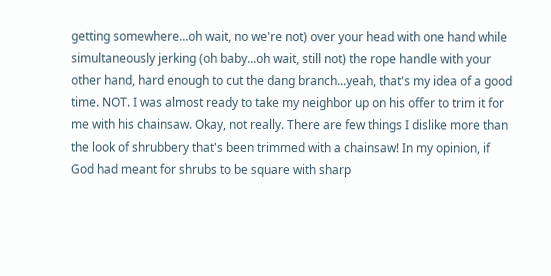getting somewhere...oh wait, no we're not) over your head with one hand while simultaneously jerking (oh baby...oh wait, still not) the rope handle with your other hand, hard enough to cut the dang branch...yeah, that's my idea of a good time. NOT. I was almost ready to take my neighbor up on his offer to trim it for me with his chainsaw. Okay, not really. There are few things I dislike more than the look of shrubbery that's been trimmed with a chainsaw! In my opinion, if God had meant for shrubs to be square with sharp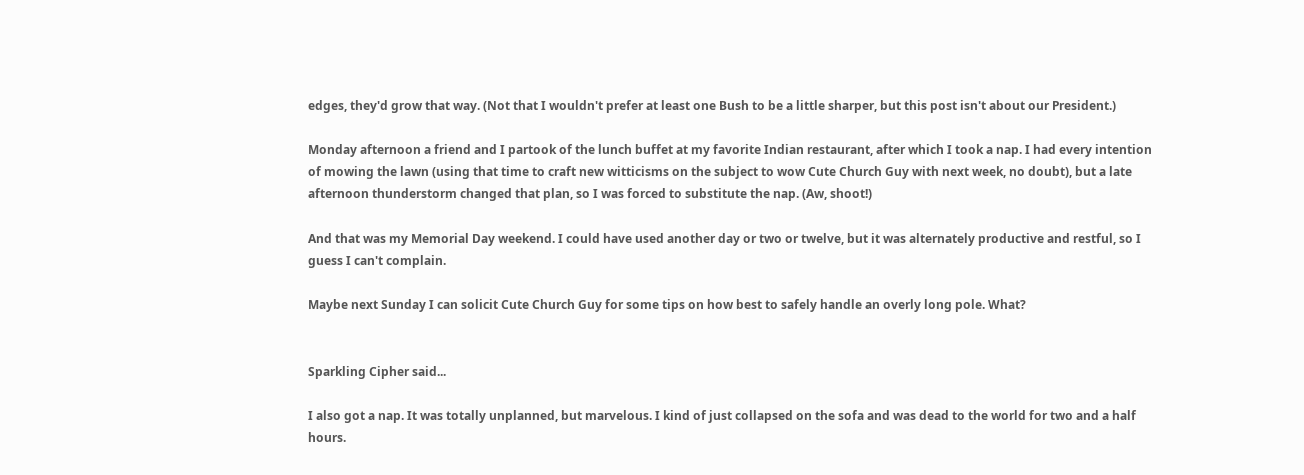edges, they'd grow that way. (Not that I wouldn't prefer at least one Bush to be a little sharper, but this post isn't about our President.)

Monday afternoon a friend and I partook of the lunch buffet at my favorite Indian restaurant, after which I took a nap. I had every intention of mowing the lawn (using that time to craft new witticisms on the subject to wow Cute Church Guy with next week, no doubt), but a late afternoon thunderstorm changed that plan, so I was forced to substitute the nap. (Aw, shoot!)

And that was my Memorial Day weekend. I could have used another day or two or twelve, but it was alternately productive and restful, so I guess I can't complain.

Maybe next Sunday I can solicit Cute Church Guy for some tips on how best to safely handle an overly long pole. What?


Sparkling Cipher said...

I also got a nap. It was totally unplanned, but marvelous. I kind of just collapsed on the sofa and was dead to the world for two and a half hours.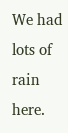We had lots of rain here.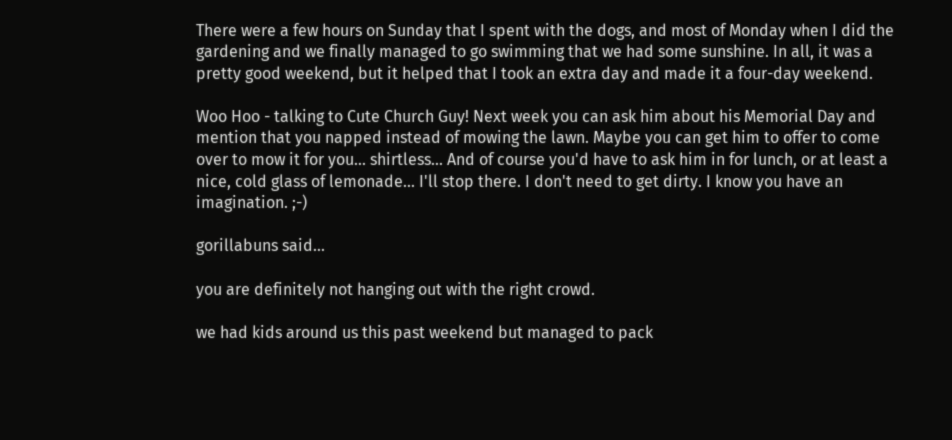There were a few hours on Sunday that I spent with the dogs, and most of Monday when I did the gardening and we finally managed to go swimming that we had some sunshine. In all, it was a pretty good weekend, but it helped that I took an extra day and made it a four-day weekend.

Woo Hoo - talking to Cute Church Guy! Next week you can ask him about his Memorial Day and mention that you napped instead of mowing the lawn. Maybe you can get him to offer to come over to mow it for you... shirtless... And of course you'd have to ask him in for lunch, or at least a nice, cold glass of lemonade... I'll stop there. I don't need to get dirty. I know you have an imagination. ;-)

gorillabuns said...

you are definitely not hanging out with the right crowd.

we had kids around us this past weekend but managed to pack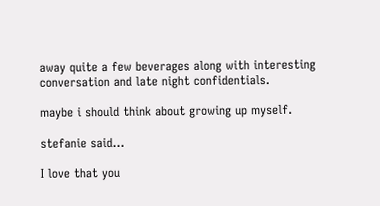away quite a few beverages along with interesting conversation and late night confidentials.

maybe i should think about growing up myself.

stefanie said...

I love that you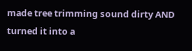made tree trimming sound dirty AND turned it into a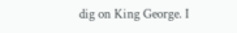dig on King George. I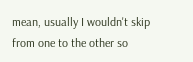mean, usually I wouldn't skip from one to the other so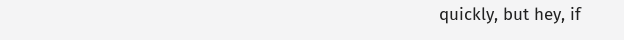quickly, but hey, if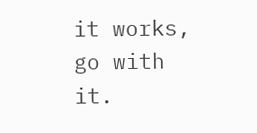it works, go with it.